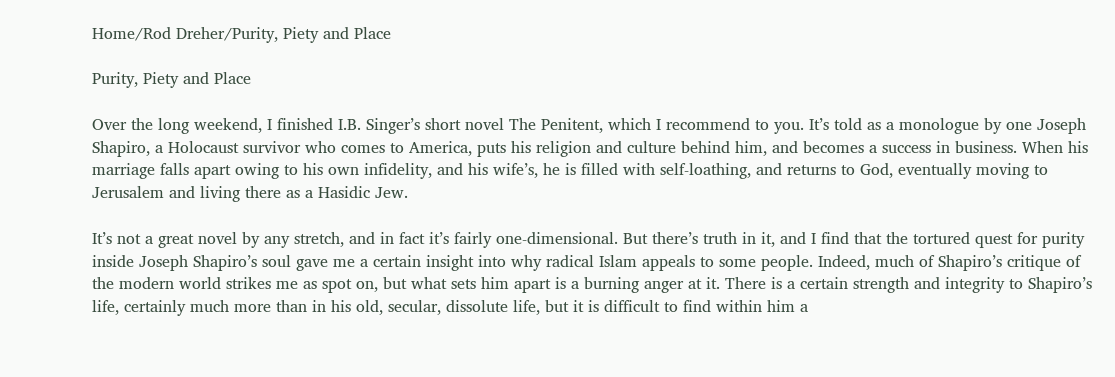Home/Rod Dreher/Purity, Piety and Place

Purity, Piety and Place

Over the long weekend, I finished I.B. Singer’s short novel The Penitent, which I recommend to you. It’s told as a monologue by one Joseph Shapiro, a Holocaust survivor who comes to America, puts his religion and culture behind him, and becomes a success in business. When his marriage falls apart owing to his own infidelity, and his wife’s, he is filled with self-loathing, and returns to God, eventually moving to Jerusalem and living there as a Hasidic Jew.

It’s not a great novel by any stretch, and in fact it’s fairly one-dimensional. But there’s truth in it, and I find that the tortured quest for purity inside Joseph Shapiro’s soul gave me a certain insight into why radical Islam appeals to some people. Indeed, much of Shapiro’s critique of the modern world strikes me as spot on, but what sets him apart is a burning anger at it. There is a certain strength and integrity to Shapiro’s life, certainly much more than in his old, secular, dissolute life, but it is difficult to find within him a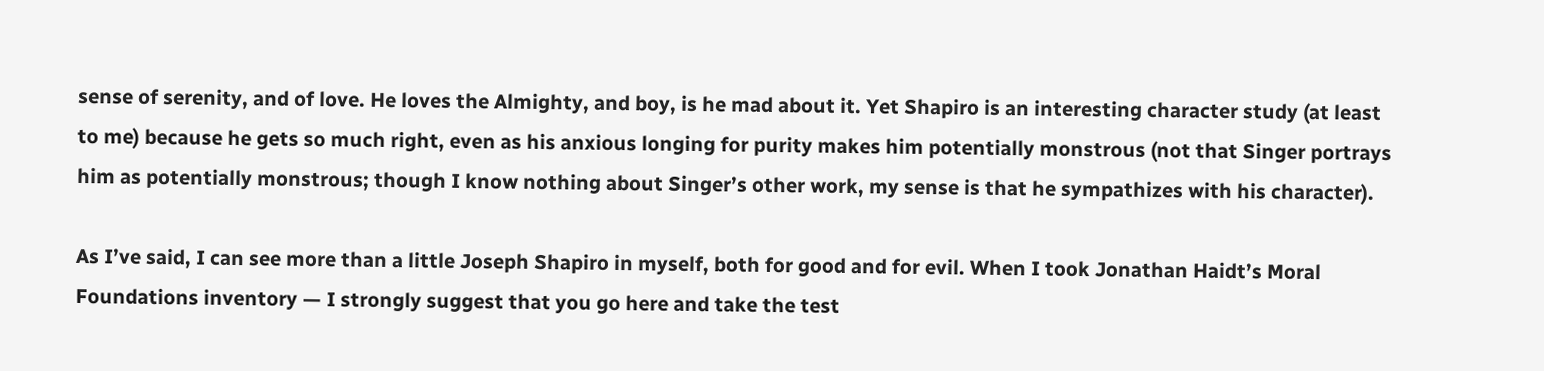sense of serenity, and of love. He loves the Almighty, and boy, is he mad about it. Yet Shapiro is an interesting character study (at least to me) because he gets so much right, even as his anxious longing for purity makes him potentially monstrous (not that Singer portrays him as potentially monstrous; though I know nothing about Singer’s other work, my sense is that he sympathizes with his character).

As I’ve said, I can see more than a little Joseph Shapiro in myself, both for good and for evil. When I took Jonathan Haidt’s Moral Foundations inventory — I strongly suggest that you go here and take the test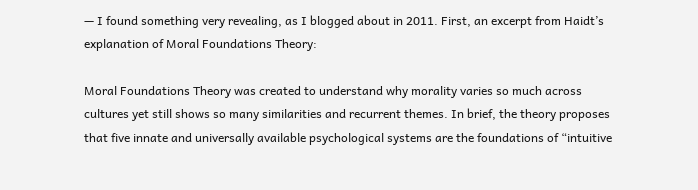— I found something very revealing, as I blogged about in 2011. First, an excerpt from Haidt’s explanation of Moral Foundations Theory:

Moral Foundations Theory was created to understand why morality varies so much across cultures yet still shows so many similarities and recurrent themes. In brief, the theory proposes that five innate and universally available psychological systems are the foundations of “intuitive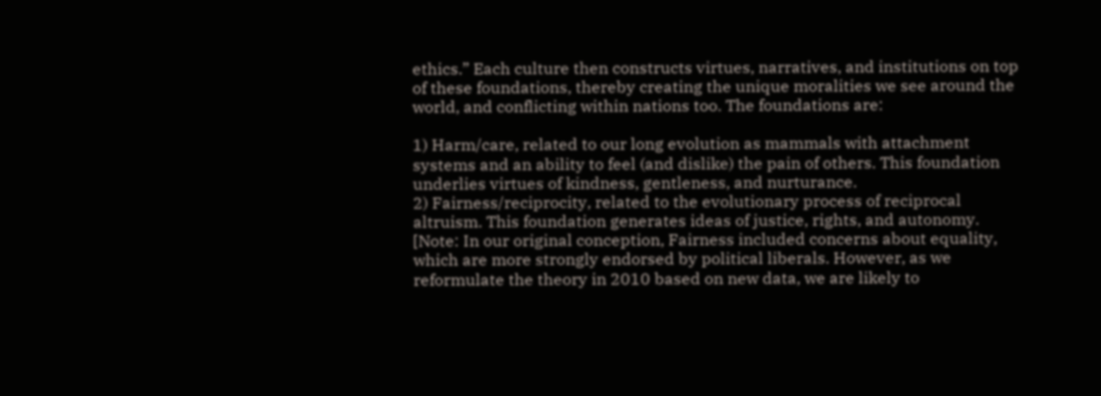ethics.” Each culture then constructs virtues, narratives, and institutions on top of these foundations, thereby creating the unique moralities we see around the world, and conflicting within nations too. The foundations are:

1) Harm/care, related to our long evolution as mammals with attachment systems and an ability to feel (and dislike) the pain of others. This foundation underlies virtues of kindness, gentleness, and nurturance.
2) Fairness/reciprocity, related to the evolutionary process of reciprocal altruism. This foundation generates ideas of justice, rights, and autonomy. [Note: In our original conception, Fairness included concerns about equality, which are more strongly endorsed by political liberals. However, as we reformulate the theory in 2010 based on new data, we are likely to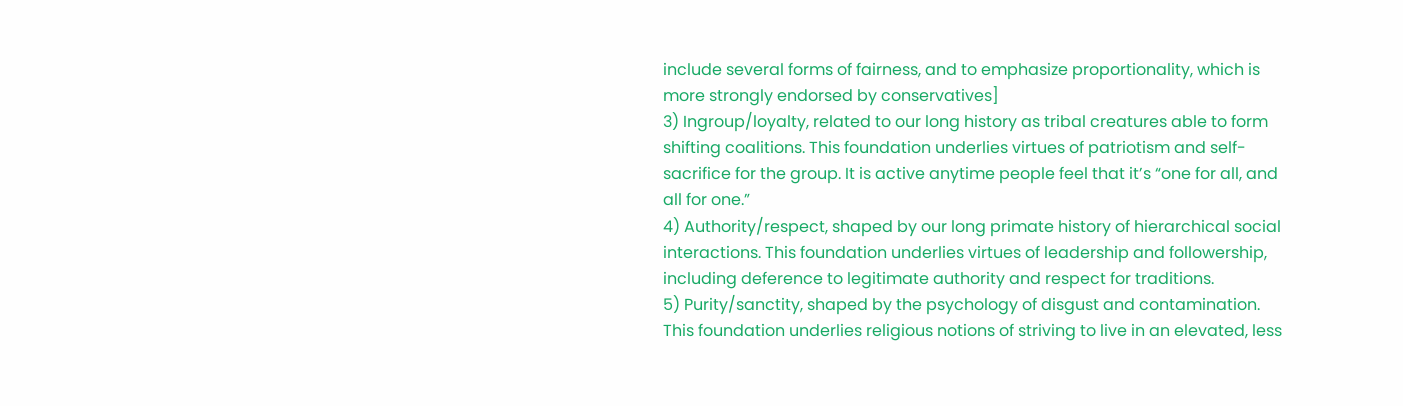include several forms of fairness, and to emphasize proportionality, which is more strongly endorsed by conservatives]
3) Ingroup/loyalty, related to our long history as tribal creatures able to form shifting coalitions. This foundation underlies virtues of patriotism and self-sacrifice for the group. It is active anytime people feel that it’s “one for all, and all for one.”
4) Authority/respect, shaped by our long primate history of hierarchical social interactions. This foundation underlies virtues of leadership and followership, including deference to legitimate authority and respect for traditions.
5) Purity/sanctity, shaped by the psychology of disgust and contamination. This foundation underlies religious notions of striving to live in an elevated, less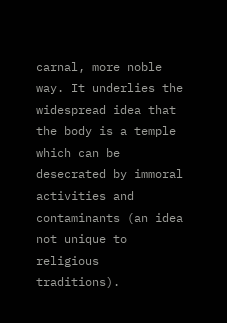carnal, more noble way. It underlies the widespread idea that the body is a temple which can be desecrated by immoral activities and contaminants (an idea not unique to religious traditions).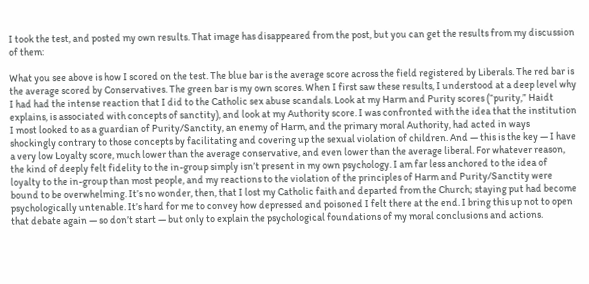I took the test, and posted my own results. That image has disappeared from the post, but you can get the results from my discussion of them:

What you see above is how I scored on the test. The blue bar is the average score across the field registered by Liberals. The red bar is the average scored by Conservatives. The green bar is my own scores. When I first saw these results, I understood at a deep level why I had had the intense reaction that I did to the Catholic sex abuse scandals. Look at my Harm and Purity scores (“purity,” Haidt explains, is associated with concepts of sanctity), and look at my Authority score. I was confronted with the idea that the institution I most looked to as a guardian of Purity/Sanctity, an enemy of Harm, and the primary moral Authority, had acted in ways shockingly contrary to those concepts by facilitating and covering up the sexual violation of children. And — this is the key — I have a very low Loyalty score, much lower than the average conservative, and even lower than the average liberal. For whatever reason, the kind of deeply felt fidelity to the in-group simply isn’t present in my own psychology. I am far less anchored to the idea of loyalty to the in-group than most people, and my reactions to the violation of the principles of Harm and Purity/Sanctity were bound to be overwhelming. It’s no wonder, then, that I lost my Catholic faith and departed from the Church; staying put had become psychologically untenable. It’s hard for me to convey how depressed and poisoned I felt there at the end. I bring this up not to open that debate again — so don’t start — but only to explain the psychological foundations of my moral conclusions and actions.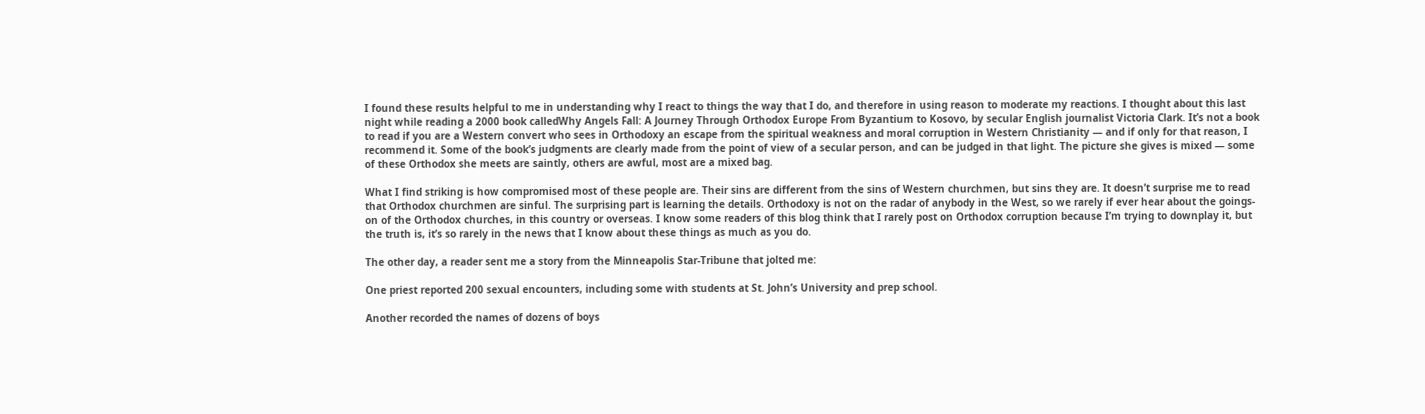I found these results helpful to me in understanding why I react to things the way that I do, and therefore in using reason to moderate my reactions. I thought about this last night while reading a 2000 book calledWhy Angels Fall: A Journey Through Orthodox Europe From Byzantium to Kosovo, by secular English journalist Victoria Clark. It’s not a book to read if you are a Western convert who sees in Orthodoxy an escape from the spiritual weakness and moral corruption in Western Christianity — and if only for that reason, I recommend it. Some of the book’s judgments are clearly made from the point of view of a secular person, and can be judged in that light. The picture she gives is mixed — some of these Orthodox she meets are saintly, others are awful, most are a mixed bag.

What I find striking is how compromised most of these people are. Their sins are different from the sins of Western churchmen, but sins they are. It doesn’t surprise me to read that Orthodox churchmen are sinful. The surprising part is learning the details. Orthodoxy is not on the radar of anybody in the West, so we rarely if ever hear about the goings-on of the Orthodox churches, in this country or overseas. I know some readers of this blog think that I rarely post on Orthodox corruption because I’m trying to downplay it, but the truth is, it’s so rarely in the news that I know about these things as much as you do.

The other day, a reader sent me a story from the Minneapolis Star-Tribune that jolted me:

One priest reported 200 sexual encounters, including some with students at St. John’s University and prep school.

Another recorded the names of dozens of boys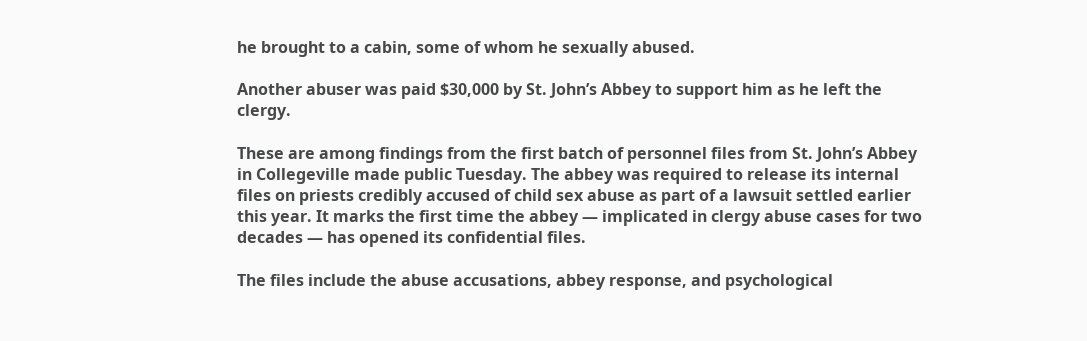he brought to a cabin, some of whom he sexually abused.

Another abuser was paid $30,000 by St. John’s Abbey to support him as he left the clergy.

These are among findings from the first batch of personnel files from St. John’s Abbey in Collegeville made public Tuesday. The abbey was required to release its internal files on priests credibly accused of child sex abuse as part of a lawsuit settled earlier this year. It marks the first time the abbey — implicated in clergy abuse cases for two decades — has opened its confidential files.

The files include the abuse accusations, abbey response, and psychological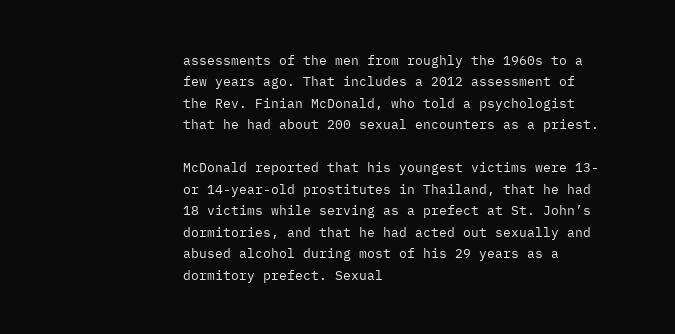assessments of the men from roughly the 1960s to a few years ago. That includes a 2012 assessment of the Rev. Finian McDonald, who told a psychologist that he had about 200 sexual encounters as a priest.

McDonald reported that his youngest victims were 13- or 14-year-old prostitutes in Thailand, that he had 18 victims while serving as a prefect at St. John’s dormitories, and that he had acted out sexually and abused alcohol during most of his 29 years as a dormitory prefect. Sexual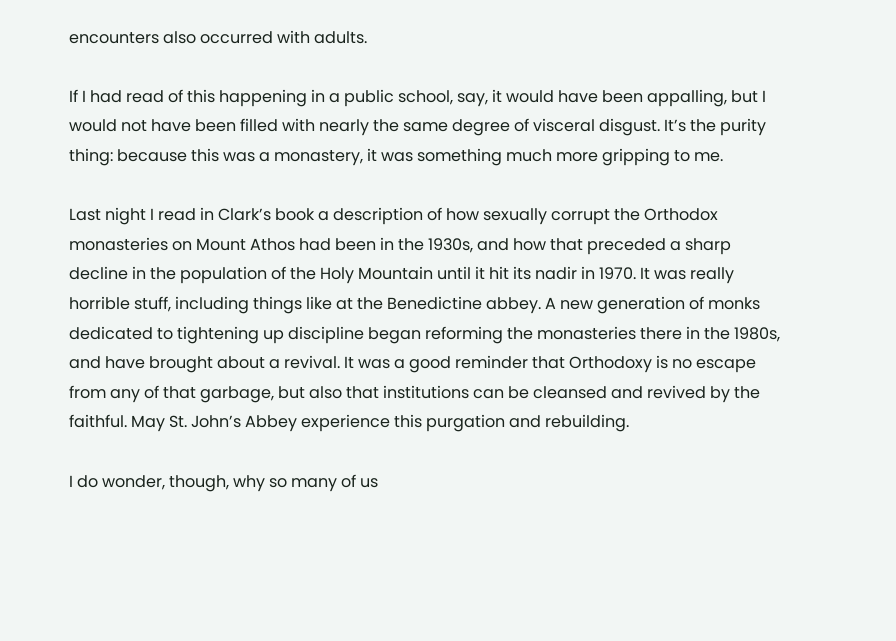encounters also occurred with adults.

If I had read of this happening in a public school, say, it would have been appalling, but I would not have been filled with nearly the same degree of visceral disgust. It’s the purity thing: because this was a monastery, it was something much more gripping to me.

Last night I read in Clark’s book a description of how sexually corrupt the Orthodox monasteries on Mount Athos had been in the 1930s, and how that preceded a sharp decline in the population of the Holy Mountain until it hit its nadir in 1970. It was really horrible stuff, including things like at the Benedictine abbey. A new generation of monks dedicated to tightening up discipline began reforming the monasteries there in the 1980s, and have brought about a revival. It was a good reminder that Orthodoxy is no escape from any of that garbage, but also that institutions can be cleansed and revived by the faithful. May St. John’s Abbey experience this purgation and rebuilding.

I do wonder, though, why so many of us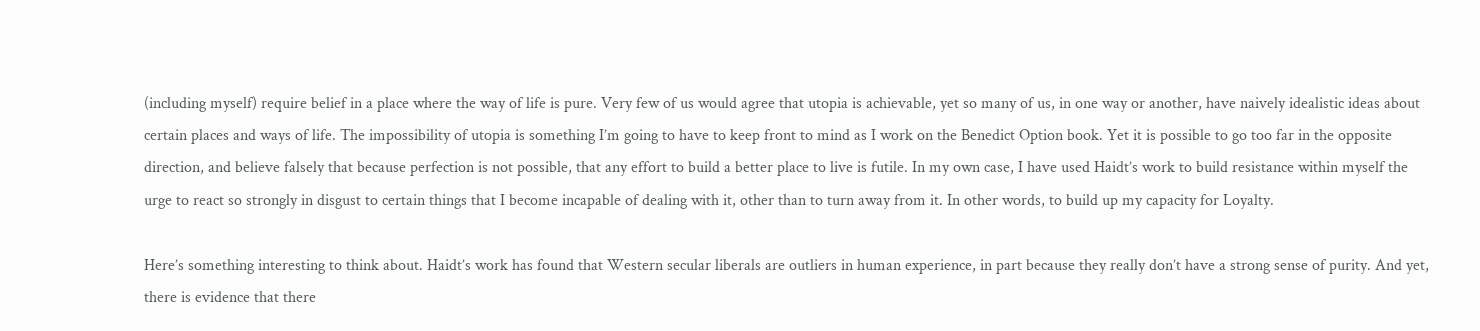(including myself) require belief in a place where the way of life is pure. Very few of us would agree that utopia is achievable, yet so many of us, in one way or another, have naively idealistic ideas about certain places and ways of life. The impossibility of utopia is something I’m going to have to keep front to mind as I work on the Benedict Option book. Yet it is possible to go too far in the opposite direction, and believe falsely that because perfection is not possible, that any effort to build a better place to live is futile. In my own case, I have used Haidt’s work to build resistance within myself the urge to react so strongly in disgust to certain things that I become incapable of dealing with it, other than to turn away from it. In other words, to build up my capacity for Loyalty.

Here’s something interesting to think about. Haidt’s work has found that Western secular liberals are outliers in human experience, in part because they really don’t have a strong sense of purity. And yet, there is evidence that there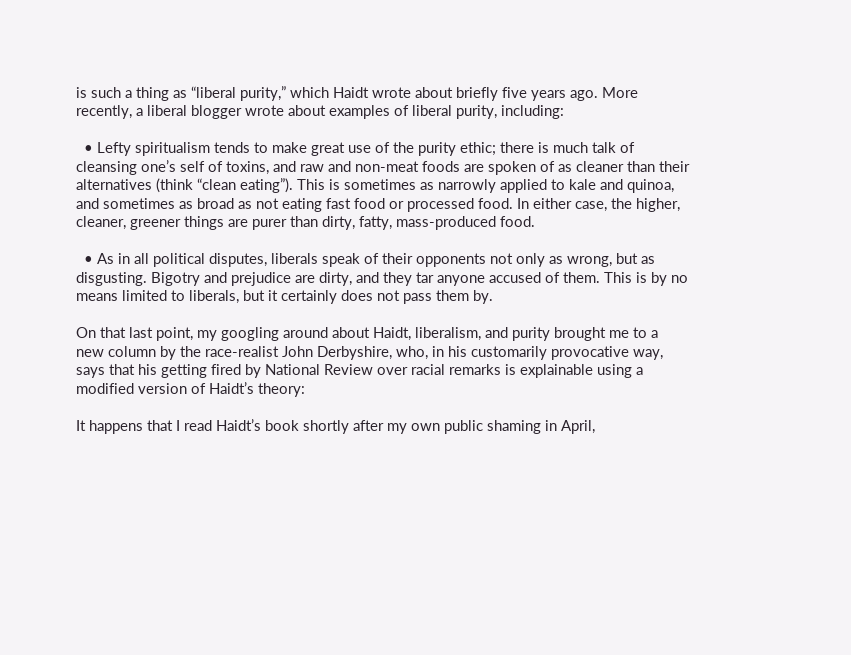is such a thing as “liberal purity,” which Haidt wrote about briefly five years ago. More recently, a liberal blogger wrote about examples of liberal purity, including:

  • Lefty spiritualism tends to make great use of the purity ethic; there is much talk of cleansing one’s self of toxins, and raw and non-meat foods are spoken of as cleaner than their alternatives (think “clean eating”). This is sometimes as narrowly applied to kale and quinoa, and sometimes as broad as not eating fast food or processed food. In either case, the higher, cleaner, greener things are purer than dirty, fatty, mass-produced food.

  • As in all political disputes, liberals speak of their opponents not only as wrong, but as disgusting. Bigotry and prejudice are dirty, and they tar anyone accused of them. This is by no means limited to liberals, but it certainly does not pass them by.

On that last point, my googling around about Haidt, liberalism, and purity brought me to a new column by the race-realist John Derbyshire, who, in his customarily provocative way, says that his getting fired by National Review over racial remarks is explainable using a modified version of Haidt’s theory:

It happens that I read Haidt’s book shortly after my own public shaming in April,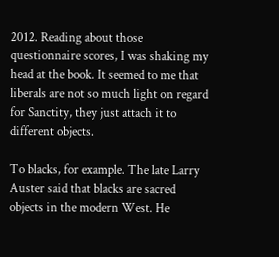2012. Reading about those questionnaire scores, I was shaking my head at the book. It seemed to me that liberals are not so much light on regard for Sanctity, they just attach it to different objects.

To blacks, for example. The late Larry Auster said that blacks are sacred objects in the modern West. He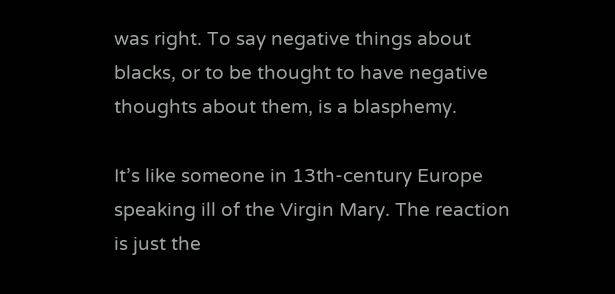was right. To say negative things about blacks, or to be thought to have negative thoughts about them, is a blasphemy.

It’s like someone in 13th-century Europe speaking ill of the Virgin Mary. The reaction is just the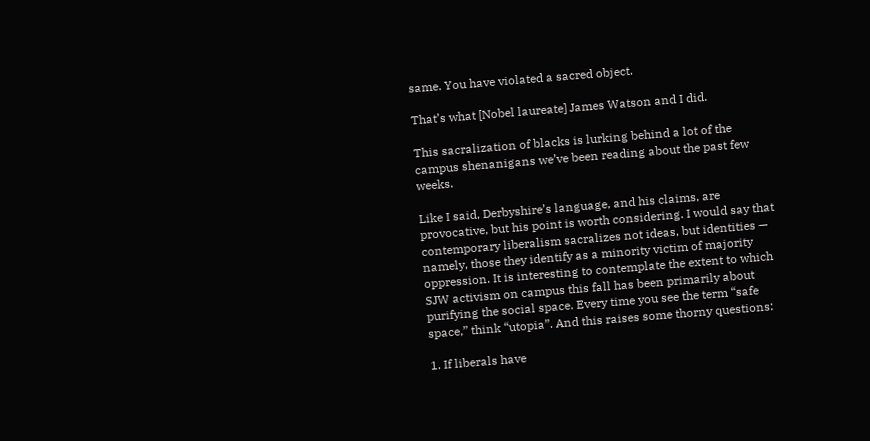same. You have violated a sacred object.

That’s what [Nobel laureate] James Watson and I did.

This sacralization of blacks is lurking behind a lot of the campus shenanigans we’ve been reading about the past few weeks.

Like I said, Derbyshire’s language, and his claims, are provocative, but his point is worth considering. I would say that contemporary liberalism sacralizes not ideas, but identities — namely, those they identify as a minority victim of majority oppression. It is interesting to contemplate the extent to which SJW activism on campus this fall has been primarily about purifying the social space. Every time you see the term “safe space,” think “utopia”. And this raises some thorny questions:

1. If liberals have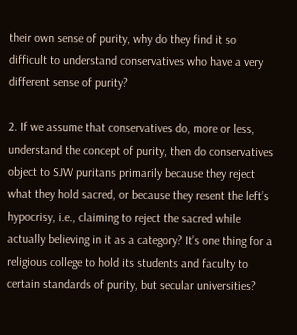their own sense of purity, why do they find it so difficult to understand conservatives who have a very different sense of purity?

2. If we assume that conservatives do, more or less, understand the concept of purity, then do conservatives object to SJW puritans primarily because they reject what they hold sacred, or because they resent the left’s hypocrisy, i.e., claiming to reject the sacred while actually believing in it as a category? It’s one thing for a religious college to hold its students and faculty to certain standards of purity, but secular universities?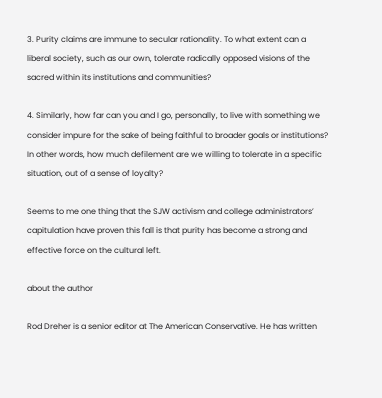3. Purity claims are immune to secular rationality. To what extent can a liberal society, such as our own, tolerate radically opposed visions of the sacred within its institutions and communities?

4. Similarly, how far can you and I go, personally, to live with something we consider impure for the sake of being faithful to broader goals or institutions? In other words, how much defilement are we willing to tolerate in a specific situation, out of a sense of loyalty?

Seems to me one thing that the SJW activism and college administrators’ capitulation have proven this fall is that purity has become a strong and effective force on the cultural left.

about the author

Rod Dreher is a senior editor at The American Conservative. He has written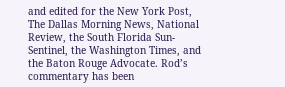and edited for the New York Post, The Dallas Morning News, National Review, the South Florida Sun-Sentinel, the Washington Times, and the Baton Rouge Advocate. Rod’s commentary has been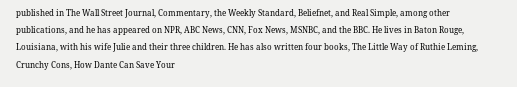published in The Wall Street Journal, Commentary, the Weekly Standard, Beliefnet, and Real Simple, among other publications, and he has appeared on NPR, ABC News, CNN, Fox News, MSNBC, and the BBC. He lives in Baton Rouge, Louisiana, with his wife Julie and their three children. He has also written four books, The Little Way of Ruthie Leming, Crunchy Cons, How Dante Can Save Your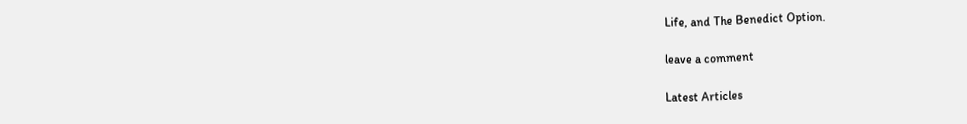Life, and The Benedict Option.

leave a comment

Latest Articles